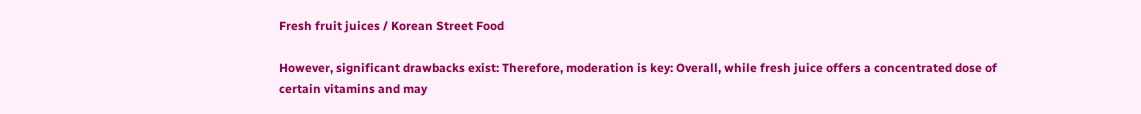Fresh fruit juices / Korean Street Food

However, significant drawbacks exist: Therefore, moderation is key: Overall, while fresh juice offers a concentrated dose of certain vitamins and may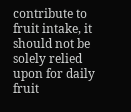contribute to fruit intake, it should not be solely relied upon for daily fruit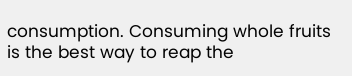consumption. Consuming whole fruits is the best way to reap the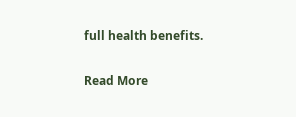full health benefits.

Read More